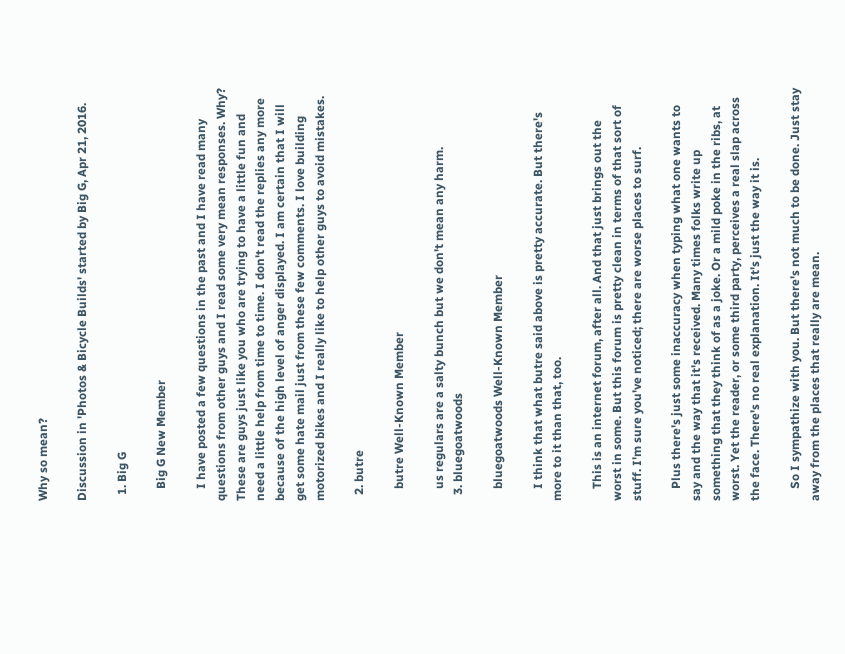Why so mean?

Discussion in 'Photos & Bicycle Builds' started by Big G, Apr 21, 2016.

  1. Big G

    Big G New Member

    I have posted a few questions in the past and I have read many questions from other guys and I read some very mean responses. Why? These are guys just like you who are trying to have a little fun and need a little help from time to time. I don't read the replies any more because of the high level of anger displayed. I am certain that I will get some hate mail just from these few comments. I love building motorized bikes and I really like to help other guys to avoid mistakes.

  2. butre

    butre Well-Known Member

    us regulars are a salty bunch but we don't mean any harm.
  3. bluegoatwoods

    bluegoatwoods Well-Known Member

    I think that what butre said above is pretty accurate. But there's more to it than that, too.

    This is an internet forum, after all. And that just brings out the worst in some. But this forum is pretty clean in terms of that sort of stuff. I'm sure you've noticed; there are worse places to surf.

    Plus there's just some inaccuracy when typing what one wants to say and the way that it's received. Many times folks write up something that they think of as a joke. Or a mild poke in the ribs, at worst. Yet the reader, or some third party, perceives a real slap across the face. There's no real explanation. It's just the way it is.

    So I sympathize with you. But there's not much to be done. Just stay away from the places that really are mean.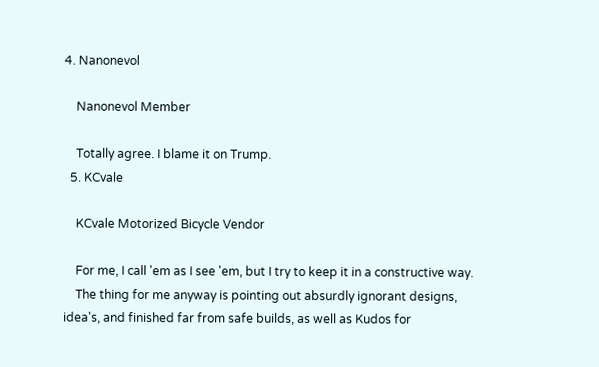4. Nanonevol

    Nanonevol Member

    Totally agree. I blame it on Trump.
  5. KCvale

    KCvale Motorized Bicycle Vendor

    For me, I call 'em as I see 'em, but I try to keep it in a constructive way.
    The thing for me anyway is pointing out absurdly ignorant designs, idea's, and finished far from safe builds, as well as Kudos for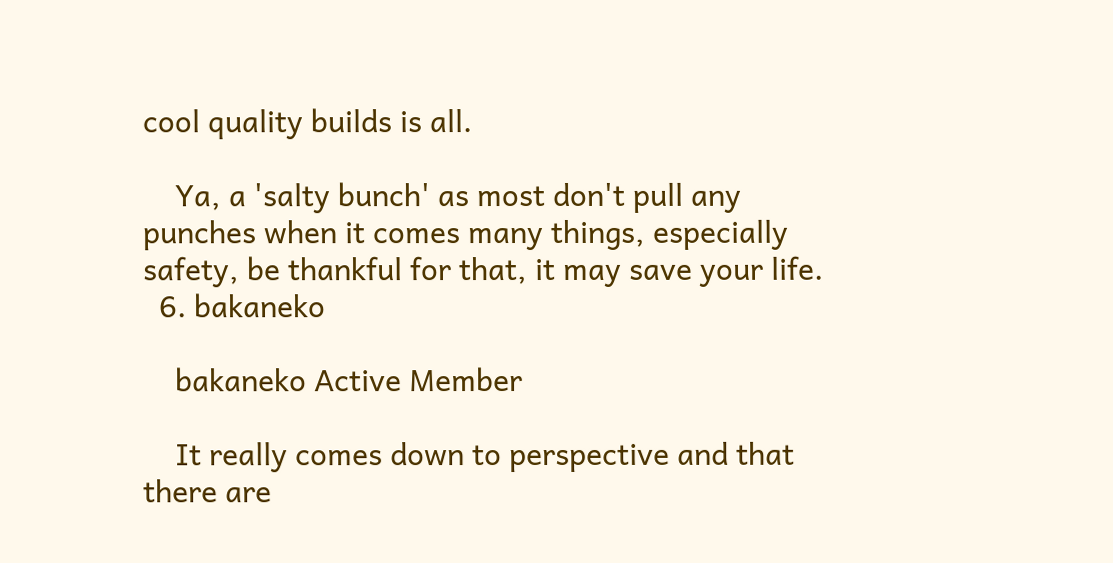cool quality builds is all.

    Ya, a 'salty bunch' as most don't pull any punches when it comes many things, especially safety, be thankful for that, it may save your life.
  6. bakaneko

    bakaneko Active Member

    It really comes down to perspective and that there are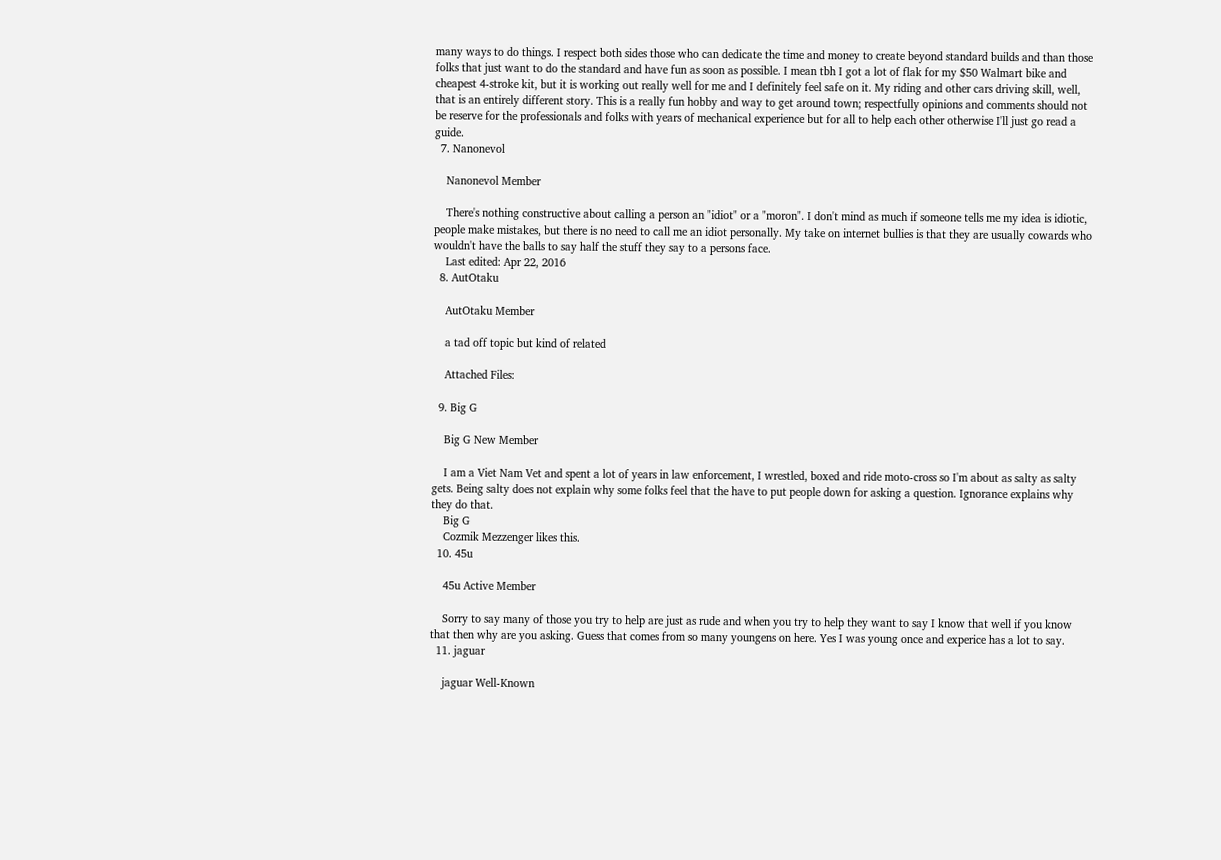many ways to do things. I respect both sides those who can dedicate the time and money to create beyond standard builds and than those folks that just want to do the standard and have fun as soon as possible. I mean tbh I got a lot of flak for my $50 Walmart bike and cheapest 4-stroke kit, but it is working out really well for me and I definitely feel safe on it. My riding and other cars driving skill, well, that is an entirely different story. This is a really fun hobby and way to get around town; respectfully opinions and comments should not be reserve for the professionals and folks with years of mechanical experience but for all to help each other otherwise I'll just go read a guide.
  7. Nanonevol

    Nanonevol Member

    There's nothing constructive about calling a person an "idiot" or a "moron". I don't mind as much if someone tells me my idea is idiotic, people make mistakes, but there is no need to call me an idiot personally. My take on internet bullies is that they are usually cowards who wouldn't have the balls to say half the stuff they say to a persons face.
    Last edited: Apr 22, 2016
  8. AutOtaku

    AutOtaku Member

    a tad off topic but kind of related

    Attached Files:

  9. Big G

    Big G New Member

    I am a Viet Nam Vet and spent a lot of years in law enforcement, I wrestled, boxed and ride moto-cross so I'm about as salty as salty gets. Being salty does not explain why some folks feel that the have to put people down for asking a question. Ignorance explains why they do that.
    Big G
    Cozmik Mezzenger likes this.
  10. 45u

    45u Active Member

    Sorry to say many of those you try to help are just as rude and when you try to help they want to say I know that well if you know that then why are you asking. Guess that comes from so many youngens on here. Yes I was young once and experice has a lot to say.
  11. jaguar

    jaguar Well-Known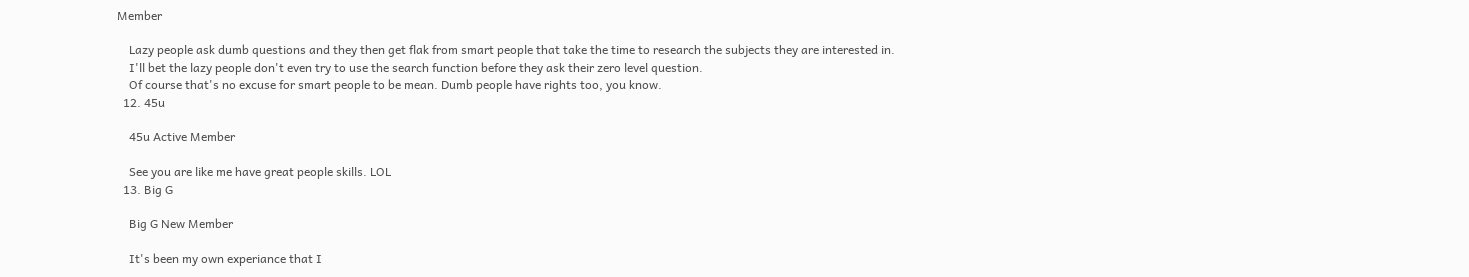Member

    Lazy people ask dumb questions and they then get flak from smart people that take the time to research the subjects they are interested in.
    I'll bet the lazy people don't even try to use the search function before they ask their zero level question.
    Of course that's no excuse for smart people to be mean. Dumb people have rights too, you know.
  12. 45u

    45u Active Member

    See you are like me have great people skills. LOL
  13. Big G

    Big G New Member

    It's been my own experiance that I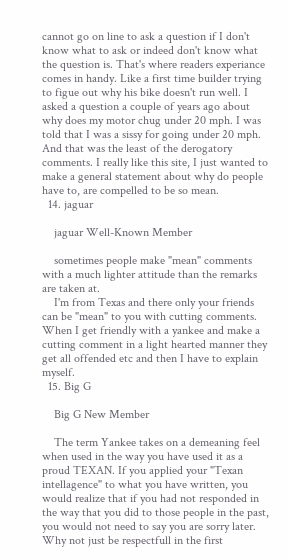cannot go on line to ask a question if I don't know what to ask or indeed don't know what the question is. That's where readers experiance comes in handy. Like a first time builder trying to figue out why his bike doesn't run well. I asked a question a couple of years ago about why does my motor chug under 20 mph. I was told that I was a sissy for going under 20 mph. And that was the least of the derogatory comments. I really like this site, I just wanted to make a general statement about why do people have to, are compelled to be so mean.
  14. jaguar

    jaguar Well-Known Member

    sometimes people make "mean" comments with a much lighter attitude than the remarks are taken at.
    I'm from Texas and there only your friends can be "mean" to you with cutting comments. When I get friendly with a yankee and make a cutting comment in a light hearted manner they get all offended etc and then I have to explain myself.
  15. Big G

    Big G New Member

    The term Yankee takes on a demeaning feel when used in the way you have used it as a proud TEXAN. If you applied your "Texan intellagence" to what you have written, you would realize that if you had not responded in the way that you did to those people in the past, you would not need to say you are sorry later. Why not just be respectfull in the first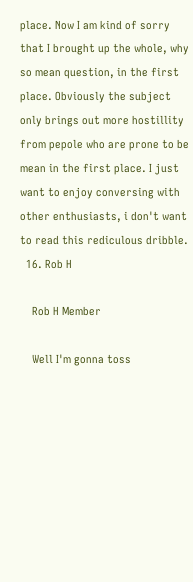place. Now I am kind of sorry that I brought up the whole, why so mean question, in the first place. Obviously the subject only brings out more hostillity from pepole who are prone to be mean in the first place. I just want to enjoy conversing with other enthusiasts, i don't want to read this rediculous dribble.
  16. Rob H

    Rob H Member

    Well I'm gonna toss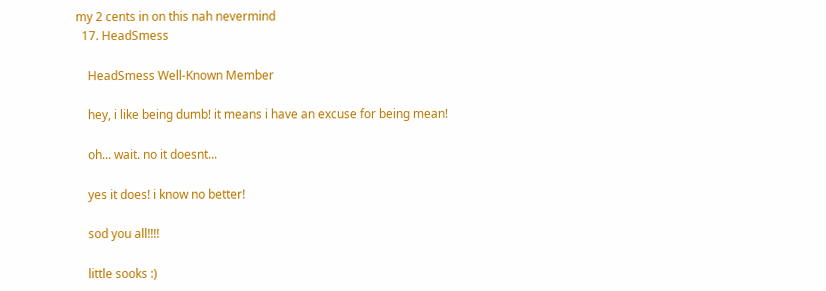my 2 cents in on this nah nevermind
  17. HeadSmess

    HeadSmess Well-Known Member

    hey, i like being dumb! it means i have an excuse for being mean!

    oh... wait. no it doesnt...

    yes it does! i know no better!

    sod you all!!!!

    little sooks :)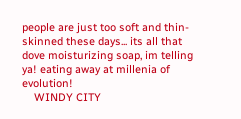people are just too soft and thin-skinned these days... its all that dove moisturizing soap, im telling ya! eating away at millenia of evolution!
    WINDY CITY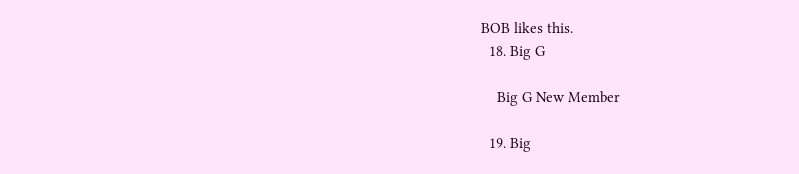BOB likes this.
  18. Big G

    Big G New Member

  19. Big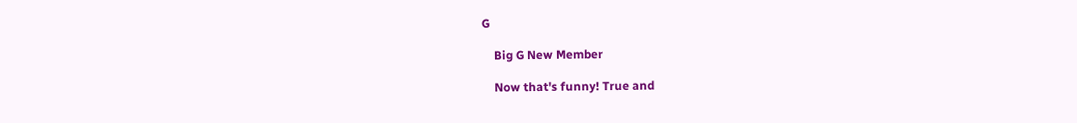G

    Big G New Member

    Now that's funny! True and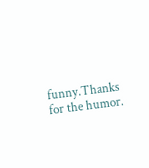funny.Thanks for the humor.